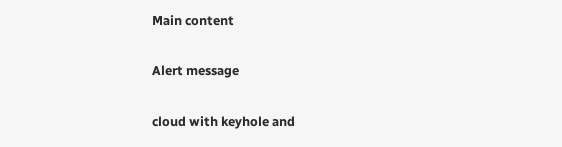Main content

Alert message

cloud with keyhole and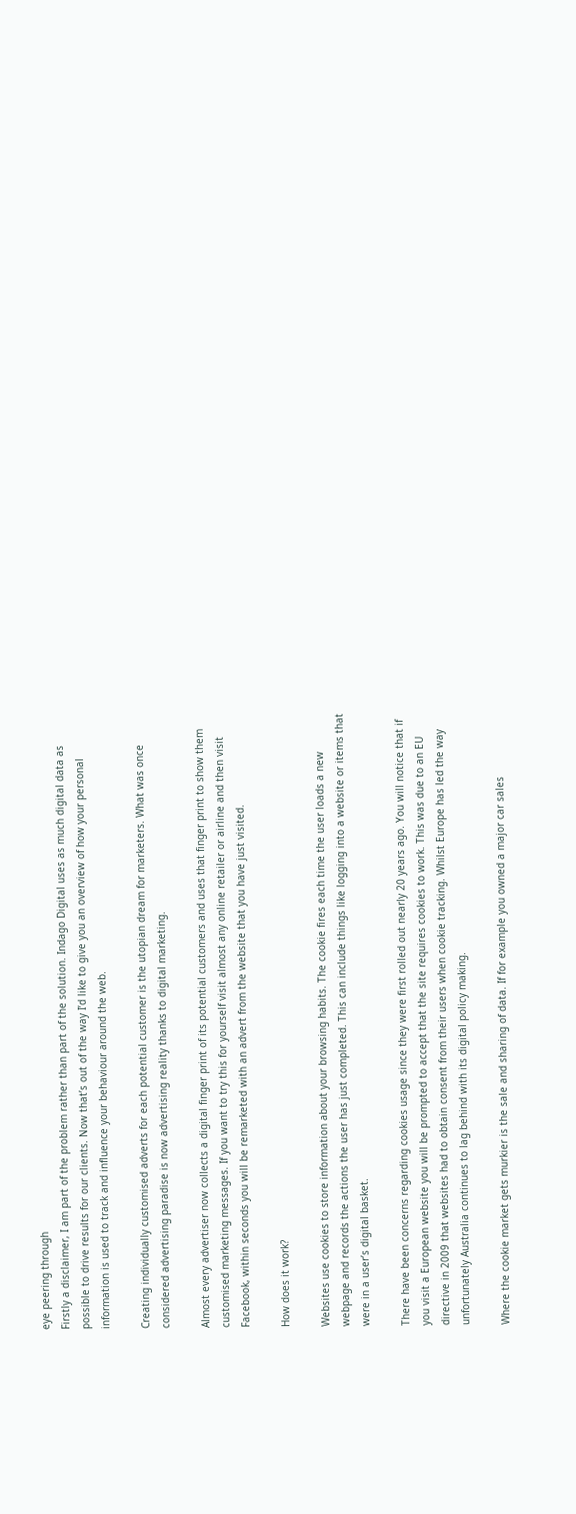eye peering through
Firstly a disclaimer, I am part of the problem rather than part of the solution. Indago Digital uses as much digital data as possible to drive results for our clients. Now that’s out of the way I’d like to give you an overview of how your personal information is used to track and influence your behaviour around the web.

Creating individually customised adverts for each potential customer is the utopian dream for marketers. What was once considered advertising paradise is now advertising reality thanks to digital marketing.

Almost every advertiser now collects a digital finger print of its potential customers and uses that finger print to show them customised marketing messages. If you want to try this for yourself visit almost any online retailer or airline and then visit Facebook, within seconds you will be remarketed with an advert from the website that you have just visited.

How does it work?

Websites use cookies to store information about your browsing habits. The cookie fires each time the user loads a new webpage and records the actions the user has just completed. This can include things like logging into a website or items that were in a user’s digital basket.

There have been concerns regarding cookies usage since they were first rolled out nearly 20 years ago. You will notice that if you visit a European website you will be prompted to accept that the site requires cookies to work. This was due to an EU directive in 2009 that websites had to obtain consent from their users when cookie tracking. Whilst Europe has led the way unfortunately Australia continues to lag behind with its digital policy making.

Where the cookie market gets murkier is the sale and sharing of data. If for example you owned a major car sales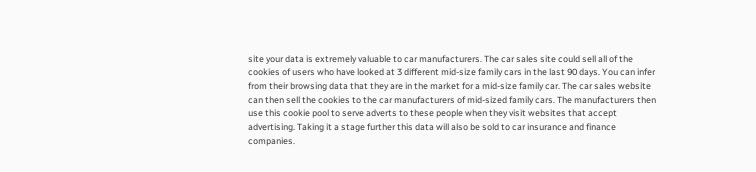site your data is extremely valuable to car manufacturers. The car sales site could sell all of the cookies of users who have looked at 3 different mid-size family cars in the last 90 days. You can infer from their browsing data that they are in the market for a mid-size family car. The car sales website can then sell the cookies to the car manufacturers of mid-sized family cars. The manufacturers then use this cookie pool to serve adverts to these people when they visit websites that accept advertising. Taking it a stage further this data will also be sold to car insurance and finance companies.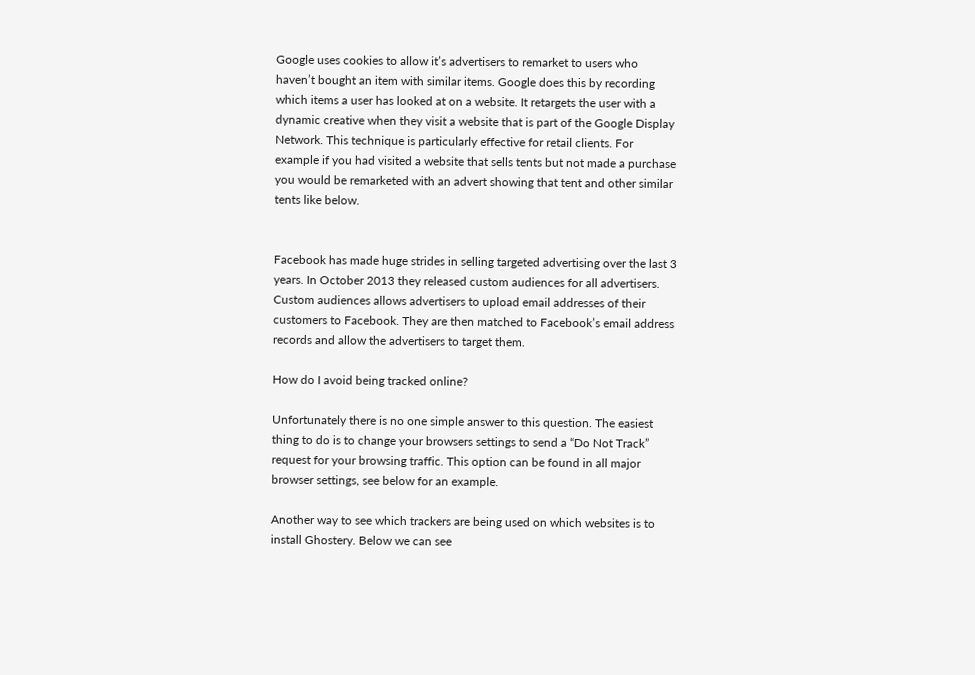Google uses cookies to allow it’s advertisers to remarket to users who haven’t bought an item with similar items. Google does this by recording which items a user has looked at on a website. It retargets the user with a dynamic creative when they visit a website that is part of the Google Display Network. This technique is particularly effective for retail clients. For example if you had visited a website that sells tents but not made a purchase you would be remarketed with an advert showing that tent and other similar tents like below.


Facebook has made huge strides in selling targeted advertising over the last 3 years. In October 2013 they released custom audiences for all advertisers. Custom audiences allows advertisers to upload email addresses of their customers to Facebook. They are then matched to Facebook’s email address records and allow the advertisers to target them.

How do I avoid being tracked online?

Unfortunately there is no one simple answer to this question. The easiest thing to do is to change your browsers settings to send a “Do Not Track” request for your browsing traffic. This option can be found in all major browser settings, see below for an example.

Another way to see which trackers are being used on which websites is to install Ghostery. Below we can see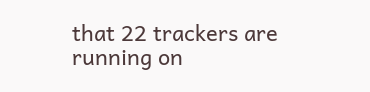that 22 trackers are running on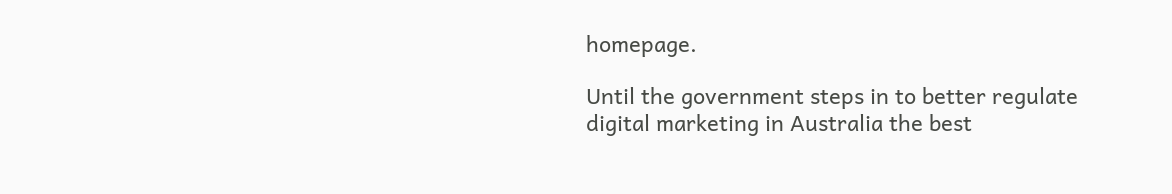homepage.

Until the government steps in to better regulate digital marketing in Australia the best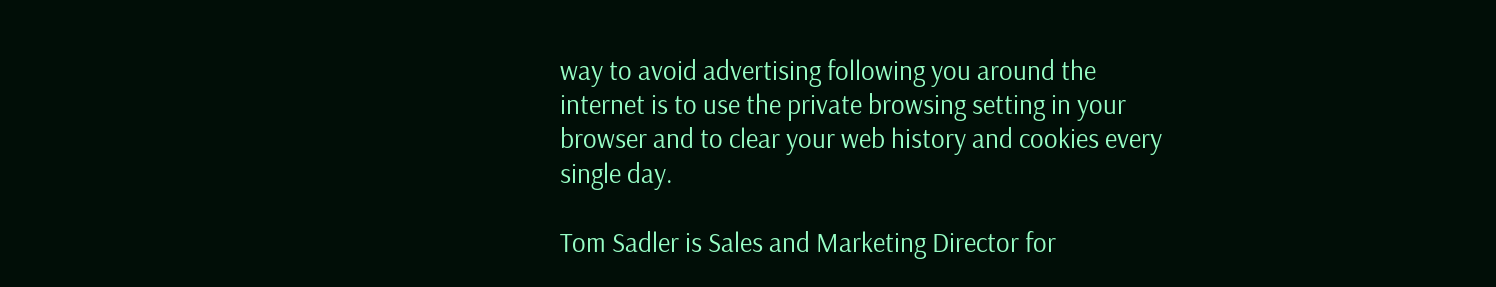way to avoid advertising following you around the internet is to use the private browsing setting in your browser and to clear your web history and cookies every single day.

Tom Sadler is Sales and Marketing Director for